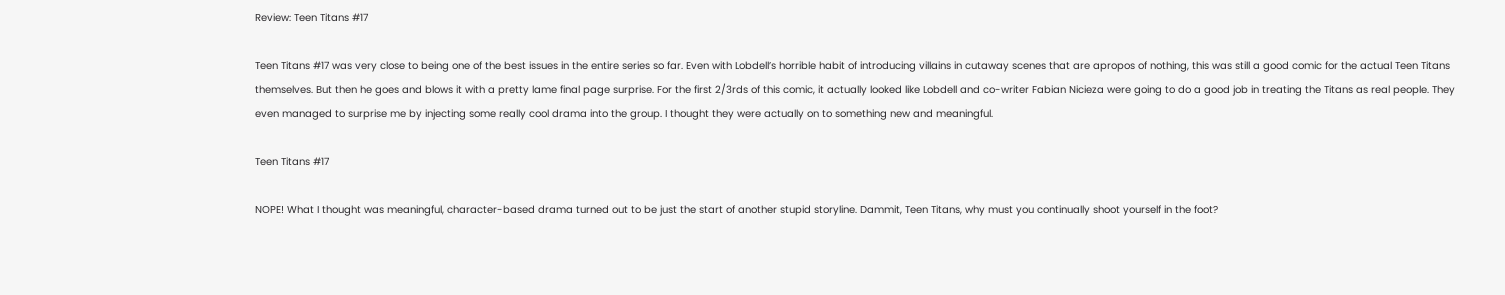Review: Teen Titans #17

Teen Titans #17 was very close to being one of the best issues in the entire series so far. Even with Lobdell’s horrible habit of introducing villains in cutaway scenes that are apropos of nothing, this was still a good comic for the actual Teen Titans themselves. But then he goes and blows it with a pretty lame final page surprise. For the first 2/3rds of this comic, it actually looked like Lobdell and co-writer Fabian Nicieza were going to do a good job in treating the Titans as real people. They even managed to surprise me by injecting some really cool drama into the group. I thought they were actually on to something new and meaningful.

Teen Titans #17

NOPE! What I thought was meaningful, character-based drama turned out to be just the start of another stupid storyline. Dammit, Teen Titans, why must you continually shoot yourself in the foot?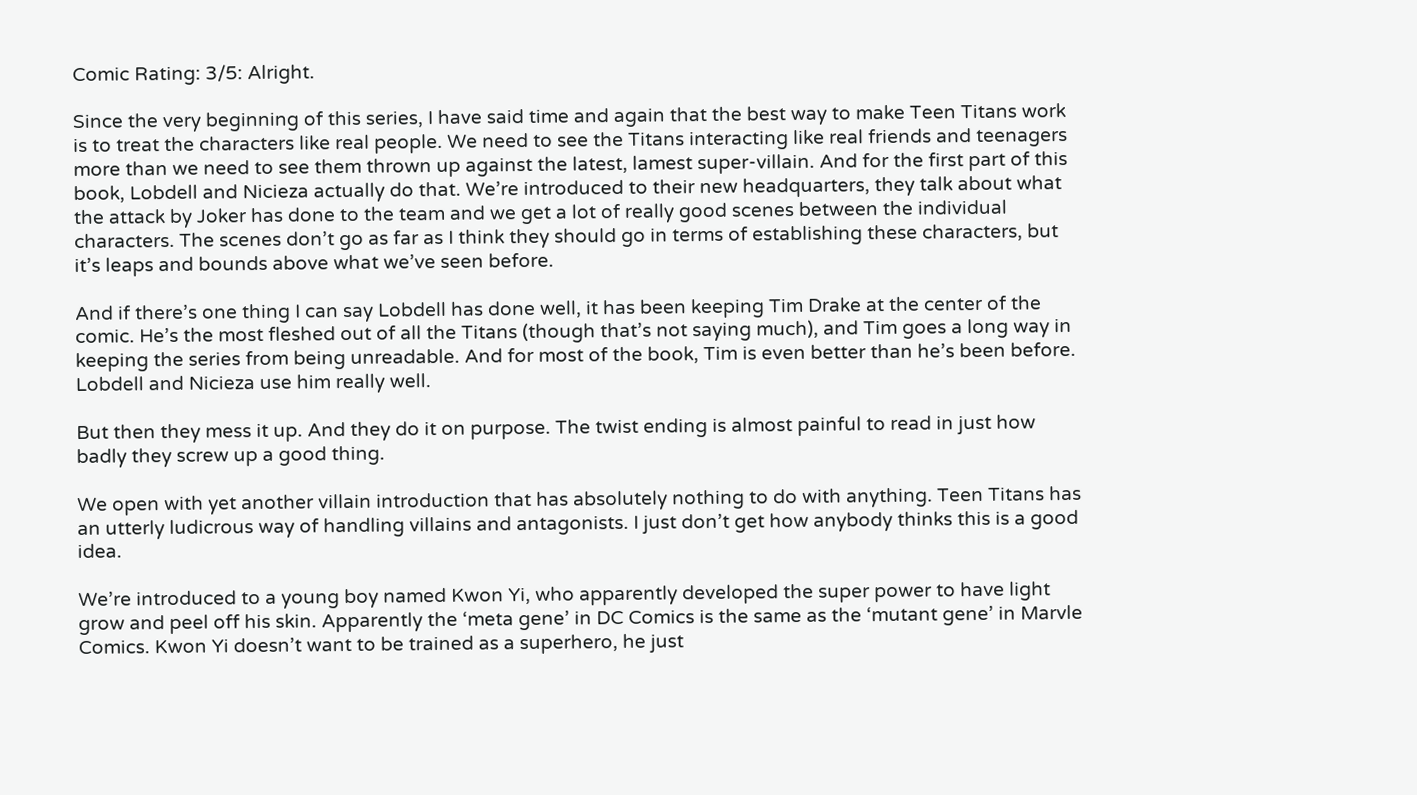Comic Rating: 3/5: Alright.

Since the very beginning of this series, I have said time and again that the best way to make Teen Titans work is to treat the characters like real people. We need to see the Titans interacting like real friends and teenagers more than we need to see them thrown up against the latest, lamest super-villain. And for the first part of this book, Lobdell and Nicieza actually do that. We’re introduced to their new headquarters, they talk about what the attack by Joker has done to the team and we get a lot of really good scenes between the individual characters. The scenes don’t go as far as I think they should go in terms of establishing these characters, but it’s leaps and bounds above what we’ve seen before.

And if there’s one thing I can say Lobdell has done well, it has been keeping Tim Drake at the center of the comic. He’s the most fleshed out of all the Titans (though that’s not saying much), and Tim goes a long way in keeping the series from being unreadable. And for most of the book, Tim is even better than he’s been before. Lobdell and Nicieza use him really well.

But then they mess it up. And they do it on purpose. The twist ending is almost painful to read in just how badly they screw up a good thing.

We open with yet another villain introduction that has absolutely nothing to do with anything. Teen Titans has an utterly ludicrous way of handling villains and antagonists. I just don’t get how anybody thinks this is a good idea.

We’re introduced to a young boy named Kwon Yi, who apparently developed the super power to have light grow and peel off his skin. Apparently the ‘meta gene’ in DC Comics is the same as the ‘mutant gene’ in Marvle Comics. Kwon Yi doesn’t want to be trained as a superhero, he just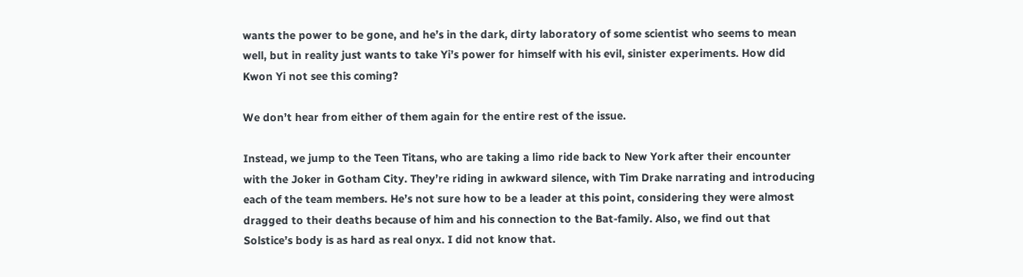wants the power to be gone, and he’s in the dark, dirty laboratory of some scientist who seems to mean well, but in reality just wants to take Yi’s power for himself with his evil, sinister experiments. How did Kwon Yi not see this coming?

We don’t hear from either of them again for the entire rest of the issue.

Instead, we jump to the Teen Titans, who are taking a limo ride back to New York after their encounter with the Joker in Gotham City. They’re riding in awkward silence, with Tim Drake narrating and introducing each of the team members. He’s not sure how to be a leader at this point, considering they were almost dragged to their deaths because of him and his connection to the Bat-family. Also, we find out that Solstice’s body is as hard as real onyx. I did not know that.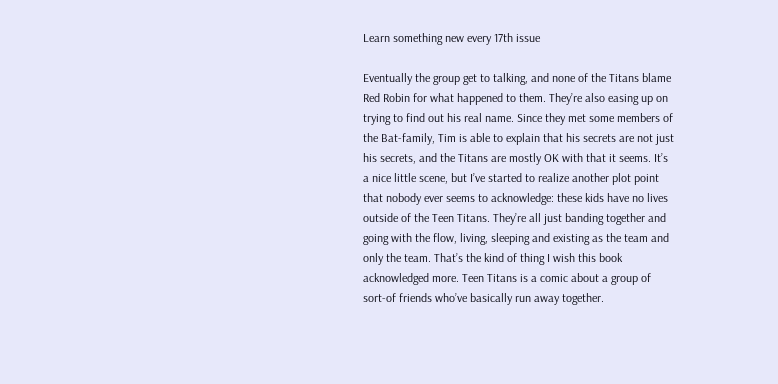Learn something new every 17th issue

Eventually the group get to talking, and none of the Titans blame Red Robin for what happened to them. They’re also easing up on trying to find out his real name. Since they met some members of the Bat-family, Tim is able to explain that his secrets are not just his secrets, and the Titans are mostly OK with that it seems. It’s a nice little scene, but I’ve started to realize another plot point that nobody ever seems to acknowledge: these kids have no lives outside of the Teen Titans. They’re all just banding together and going with the flow, living, sleeping and existing as the team and only the team. That’s the kind of thing I wish this book acknowledged more. Teen Titans is a comic about a group of sort-of friends who’ve basically run away together.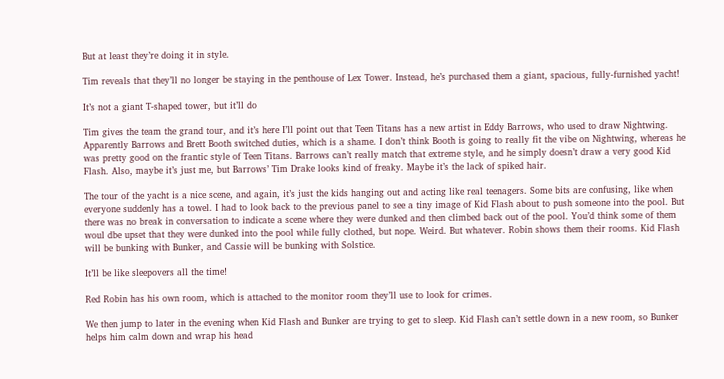But at least they’re doing it in style.

Tim reveals that they’ll no longer be staying in the penthouse of Lex Tower. Instead, he’s purchased them a giant, spacious, fully-furnished yacht!

It’s not a giant T-shaped tower, but it’ll do

Tim gives the team the grand tour, and it’s here I’ll point out that Teen Titans has a new artist in Eddy Barrows, who used to draw Nightwing. Apparently Barrows and Brett Booth switched duties, which is a shame. I don’t think Booth is going to really fit the vibe on Nightwing, whereas he was pretty good on the frantic style of Teen Titans. Barrows can’t really match that extreme style, and he simply doesn’t draw a very good Kid Flash. Also, maybe it’s just me, but Barrows’ Tim Drake looks kind of freaky. Maybe it’s the lack of spiked hair.

The tour of the yacht is a nice scene, and again, it’s just the kids hanging out and acting like real teenagers. Some bits are confusing, like when everyone suddenly has a towel. I had to look back to the previous panel to see a tiny image of Kid Flash about to push someone into the pool. But there was no break in conversation to indicate a scene where they were dunked and then climbed back out of the pool. You’d think some of them woul dbe upset that they were dunked into the pool while fully clothed, but nope. Weird. But whatever. Robin shows them their rooms. Kid Flash will be bunking with Bunker, and Cassie will be bunking with Solstice.

It’ll be like sleepovers all the time!

Red Robin has his own room, which is attached to the monitor room they’ll use to look for crimes.

We then jump to later in the evening when Kid Flash and Bunker are trying to get to sleep. Kid Flash can’t settle down in a new room, so Bunker helps him calm down and wrap his head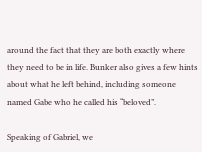around the fact that they are both exactly where they need to be in life. Bunker also gives a few hints about what he left behind, including someone named Gabe who he called his “beloved”.

Speaking of Gabriel, we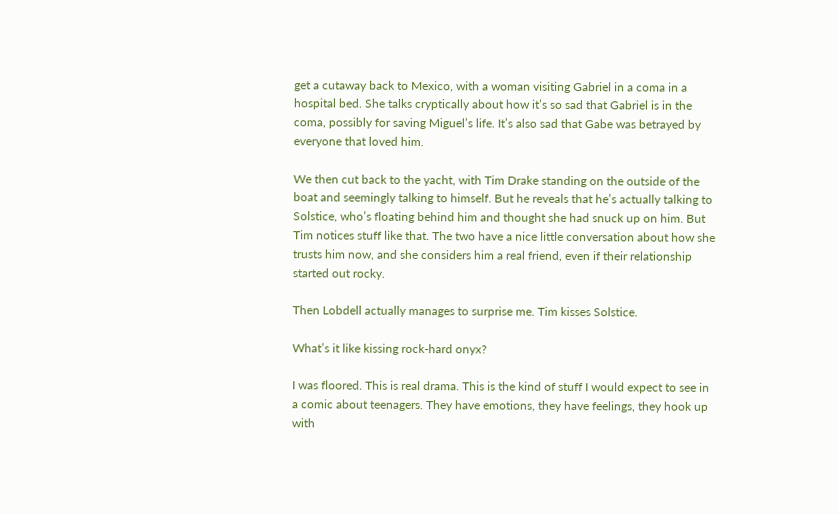get a cutaway back to Mexico, with a woman visiting Gabriel in a coma in a hospital bed. She talks cryptically about how it’s so sad that Gabriel is in the coma, possibly for saving Miguel’s life. It’s also sad that Gabe was betrayed by everyone that loved him.

We then cut back to the yacht, with Tim Drake standing on the outside of the boat and seemingly talking to himself. But he reveals that he’s actually talking to Solstice, who’s floating behind him and thought she had snuck up on him. But Tim notices stuff like that. The two have a nice little conversation about how she trusts him now, and she considers him a real friend, even if their relationship started out rocky.

Then Lobdell actually manages to surprise me. Tim kisses Solstice.

What’s it like kissing rock-hard onyx?

I was floored. This is real drama. This is the kind of stuff I would expect to see in a comic about teenagers. They have emotions, they have feelings, they hook up with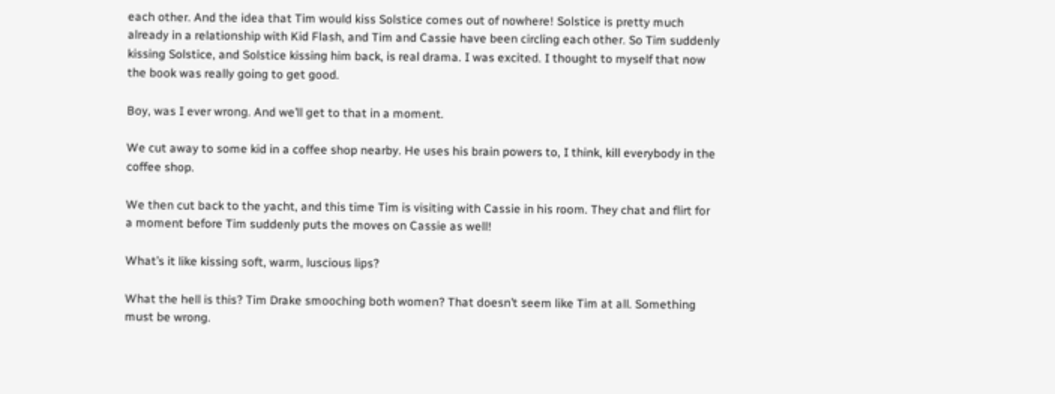each other. And the idea that Tim would kiss Solstice comes out of nowhere! Solstice is pretty much already in a relationship with Kid Flash, and Tim and Cassie have been circling each other. So Tim suddenly kissing Solstice, and Solstice kissing him back, is real drama. I was excited. I thought to myself that now the book was really going to get good.

Boy, was I ever wrong. And we’ll get to that in a moment.

We cut away to some kid in a coffee shop nearby. He uses his brain powers to, I think, kill everybody in the coffee shop.

We then cut back to the yacht, and this time Tim is visiting with Cassie in his room. They chat and flirt for a moment before Tim suddenly puts the moves on Cassie as well!

What’s it like kissing soft, warm, luscious lips?

What the hell is this? Tim Drake smooching both women? That doesn’t seem like Tim at all. Something must be wrong.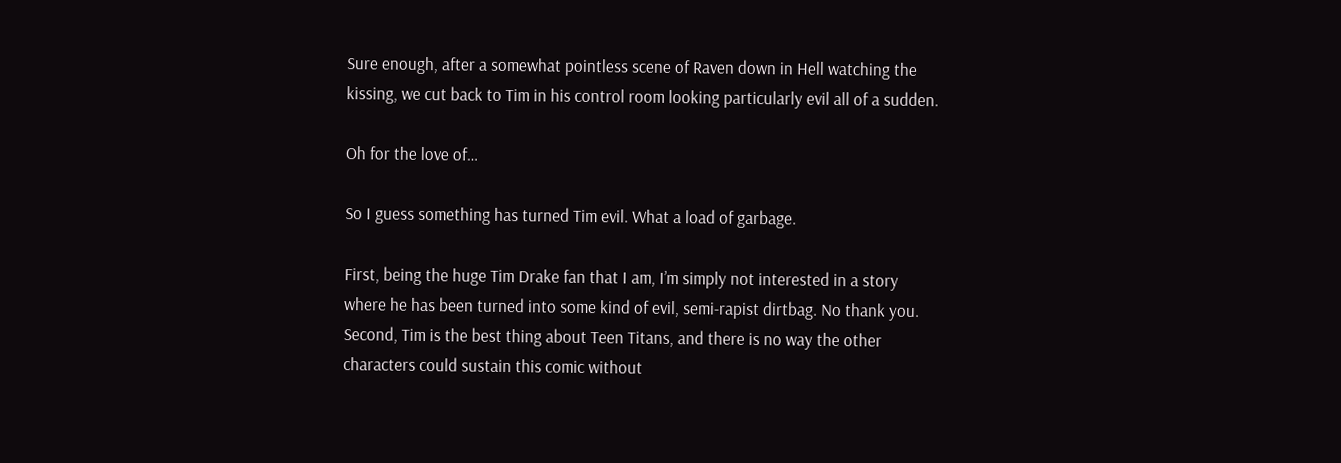Sure enough, after a somewhat pointless scene of Raven down in Hell watching the kissing, we cut back to Tim in his control room looking particularly evil all of a sudden.

Oh for the love of…

So I guess something has turned Tim evil. What a load of garbage.

First, being the huge Tim Drake fan that I am, I’m simply not interested in a story where he has been turned into some kind of evil, semi-rapist dirtbag. No thank you. Second, Tim is the best thing about Teen Titans, and there is no way the other characters could sustain this comic without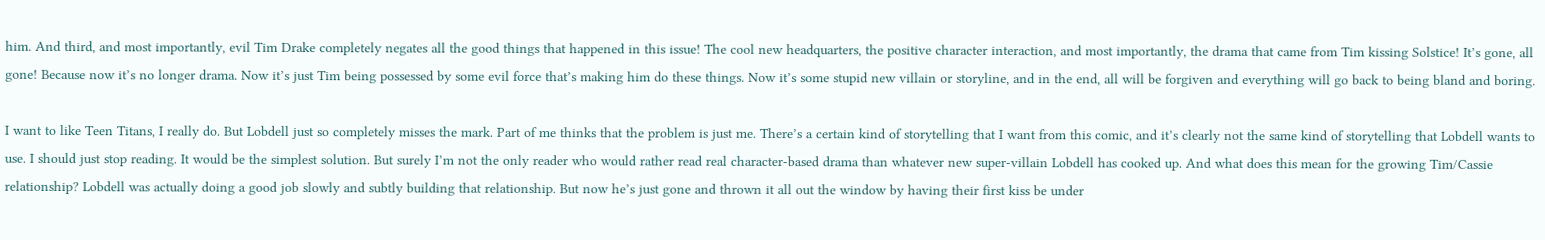him. And third, and most importantly, evil Tim Drake completely negates all the good things that happened in this issue! The cool new headquarters, the positive character interaction, and most importantly, the drama that came from Tim kissing Solstice! It’s gone, all gone! Because now it’s no longer drama. Now it’s just Tim being possessed by some evil force that’s making him do these things. Now it’s some stupid new villain or storyline, and in the end, all will be forgiven and everything will go back to being bland and boring.

I want to like Teen Titans, I really do. But Lobdell just so completely misses the mark. Part of me thinks that the problem is just me. There’s a certain kind of storytelling that I want from this comic, and it’s clearly not the same kind of storytelling that Lobdell wants to use. I should just stop reading. It would be the simplest solution. But surely I’m not the only reader who would rather read real character-based drama than whatever new super-villain Lobdell has cooked up. And what does this mean for the growing Tim/Cassie relationship? Lobdell was actually doing a good job slowly and subtly building that relationship. But now he’s just gone and thrown it all out the window by having their first kiss be under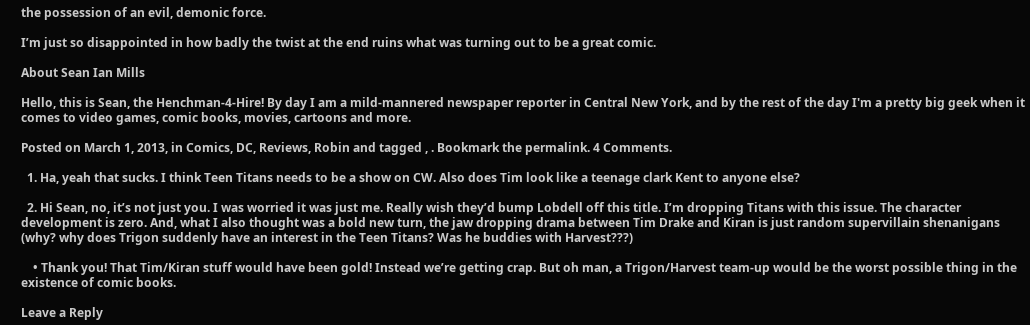the possession of an evil, demonic force.

I’m just so disappointed in how badly the twist at the end ruins what was turning out to be a great comic.

About Sean Ian Mills

Hello, this is Sean, the Henchman-4-Hire! By day I am a mild-mannered newspaper reporter in Central New York, and by the rest of the day I'm a pretty big geek when it comes to video games, comic books, movies, cartoons and more.

Posted on March 1, 2013, in Comics, DC, Reviews, Robin and tagged , . Bookmark the permalink. 4 Comments.

  1. Ha, yeah that sucks. I think Teen Titans needs to be a show on CW. Also does Tim look like a teenage clark Kent to anyone else?

  2. Hi Sean, no, it’s not just you. I was worried it was just me. Really wish they’d bump Lobdell off this title. I’m dropping Titans with this issue. The character development is zero. And, what I also thought was a bold new turn, the jaw dropping drama between Tim Drake and Kiran is just random supervillain shenanigans (why? why does Trigon suddenly have an interest in the Teen Titans? Was he buddies with Harvest???)

    • Thank you! That Tim/Kiran stuff would have been gold! Instead we’re getting crap. But oh man, a Trigon/Harvest team-up would be the worst possible thing in the existence of comic books.

Leave a Reply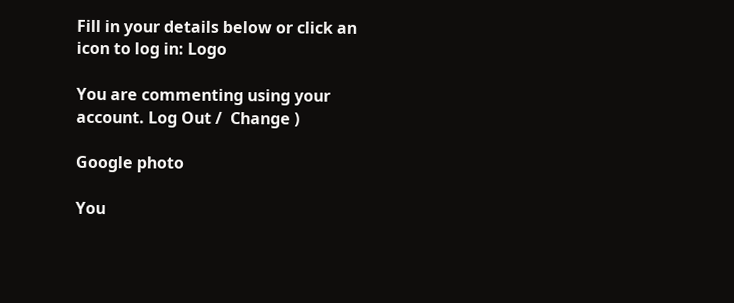Fill in your details below or click an icon to log in: Logo

You are commenting using your account. Log Out /  Change )

Google photo

You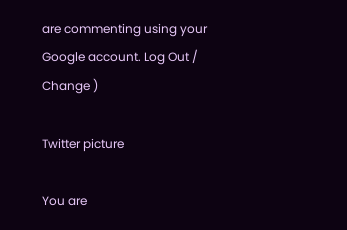are commenting using your Google account. Log Out /  Change )

Twitter picture

You are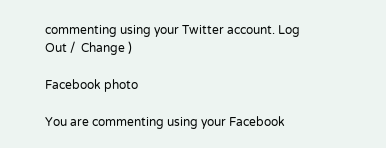commenting using your Twitter account. Log Out /  Change )

Facebook photo

You are commenting using your Facebook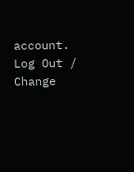account. Log Out /  Change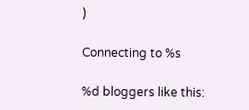)

Connecting to %s

%d bloggers like this: